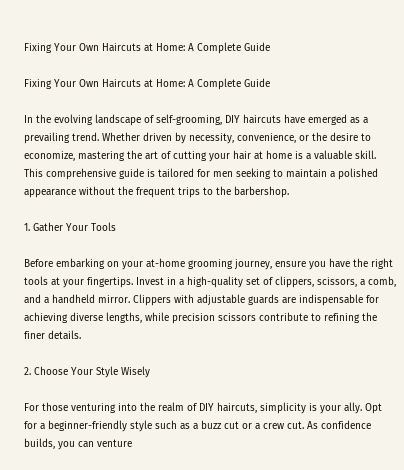Fixing Your Own Haircuts at Home: A Complete Guide

Fixing Your Own Haircuts at Home: A Complete Guide

In the evolving landscape of self-grooming, DIY haircuts have emerged as a prevailing trend. Whether driven by necessity, convenience, or the desire to economize, mastering the art of cutting your hair at home is a valuable skill. This comprehensive guide is tailored for men seeking to maintain a polished appearance without the frequent trips to the barbershop.

1. Gather Your Tools

Before embarking on your at-home grooming journey, ensure you have the right tools at your fingertips. Invest in a high-quality set of clippers, scissors, a comb, and a handheld mirror. Clippers with adjustable guards are indispensable for achieving diverse lengths, while precision scissors contribute to refining the finer details.

2. Choose Your Style Wisely

For those venturing into the realm of DIY haircuts, simplicity is your ally. Opt for a beginner-friendly style such as a buzz cut or a crew cut. As confidence builds, you can venture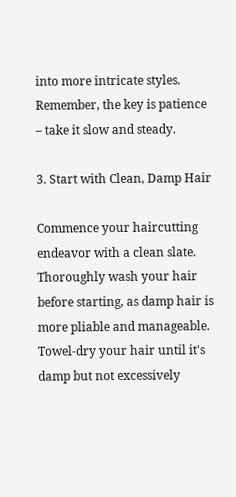into more intricate styles. Remember, the key is patience – take it slow and steady.

3. Start with Clean, Damp Hair

Commence your haircutting endeavor with a clean slate. Thoroughly wash your hair before starting, as damp hair is more pliable and manageable. Towel-dry your hair until it's damp but not excessively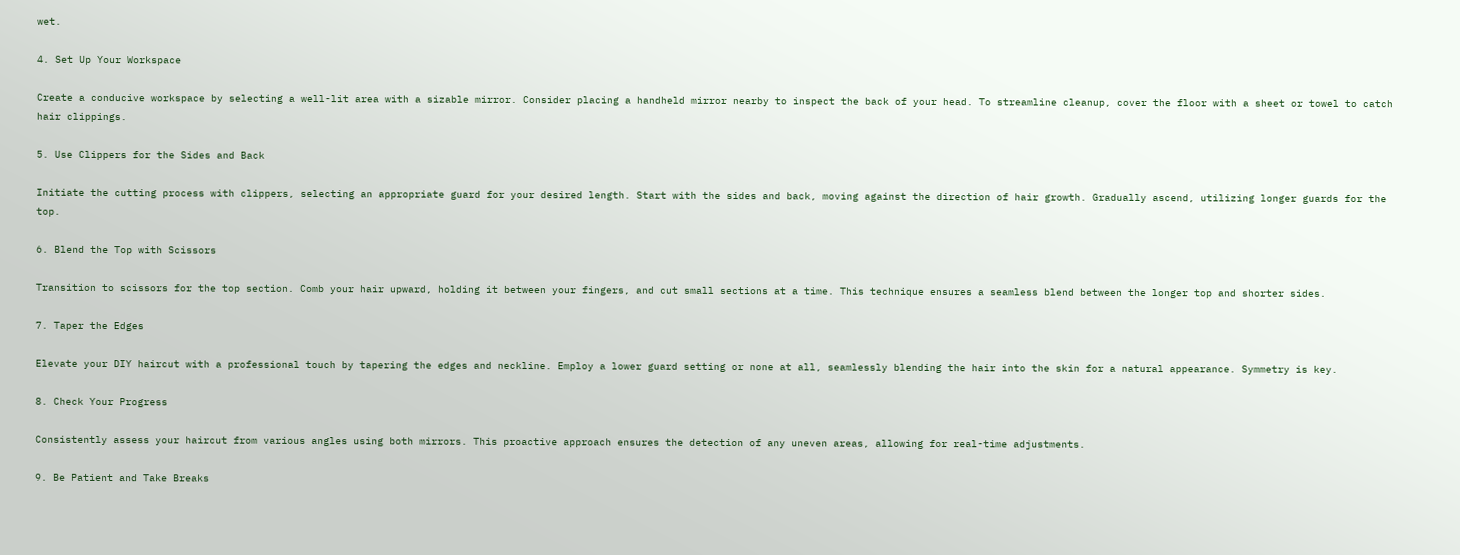wet.

4. Set Up Your Workspace

Create a conducive workspace by selecting a well-lit area with a sizable mirror. Consider placing a handheld mirror nearby to inspect the back of your head. To streamline cleanup, cover the floor with a sheet or towel to catch hair clippings.

5. Use Clippers for the Sides and Back

Initiate the cutting process with clippers, selecting an appropriate guard for your desired length. Start with the sides and back, moving against the direction of hair growth. Gradually ascend, utilizing longer guards for the top.

6. Blend the Top with Scissors

Transition to scissors for the top section. Comb your hair upward, holding it between your fingers, and cut small sections at a time. This technique ensures a seamless blend between the longer top and shorter sides.

7. Taper the Edges

Elevate your DIY haircut with a professional touch by tapering the edges and neckline. Employ a lower guard setting or none at all, seamlessly blending the hair into the skin for a natural appearance. Symmetry is key.

8. Check Your Progress

Consistently assess your haircut from various angles using both mirrors. This proactive approach ensures the detection of any uneven areas, allowing for real-time adjustments.

9. Be Patient and Take Breaks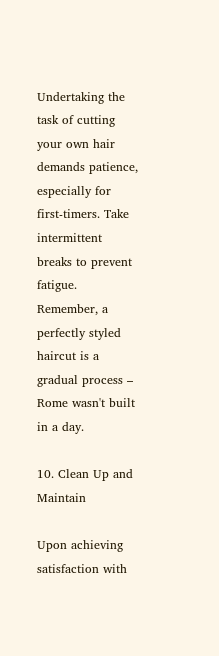Undertaking the task of cutting your own hair demands patience, especially for first-timers. Take intermittent breaks to prevent fatigue. Remember, a perfectly styled haircut is a gradual process – Rome wasn't built in a day.

10. Clean Up and Maintain

Upon achieving satisfaction with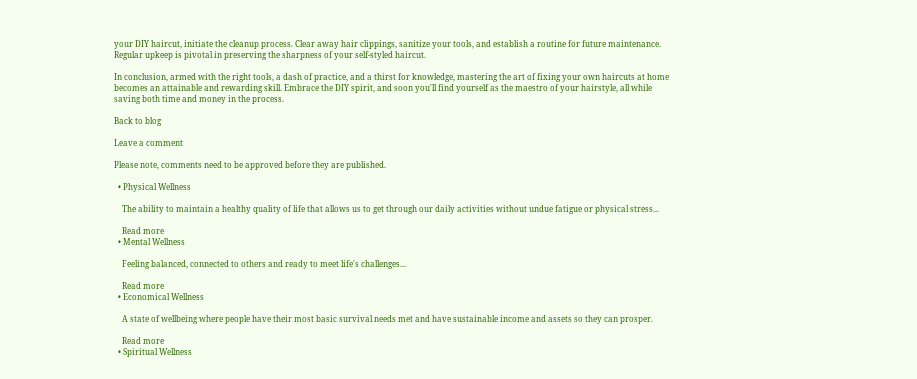your DIY haircut, initiate the cleanup process. Clear away hair clippings, sanitize your tools, and establish a routine for future maintenance. Regular upkeep is pivotal in preserving the sharpness of your self-styled haircut.

In conclusion, armed with the right tools, a dash of practice, and a thirst for knowledge, mastering the art of fixing your own haircuts at home becomes an attainable and rewarding skill. Embrace the DIY spirit, and soon you'll find yourself as the maestro of your hairstyle, all while saving both time and money in the process.

Back to blog

Leave a comment

Please note, comments need to be approved before they are published.

  • Physical Wellness

    The ability to maintain a healthy quality of life that allows us to get through our daily activities without undue fatigue or physical stress...

    Read more
  • Mental Wellness

    Feeling balanced, connected to others and ready to meet life's challenges...

    Read more
  • Economical Wellness

    A state of wellbeing where people have their most basic survival needs met and have sustainable income and assets so they can prosper.

    Read more
  • Spiritual Wellness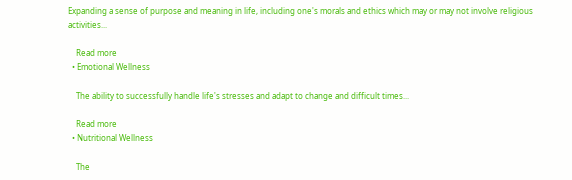Expanding a sense of purpose and meaning in life, including one's morals and ethics which may or may not involve religious activities...

    Read more
  • Emotional Wellness

    The ability to successfully handle life's stresses and adapt to change and difficult times...

    Read more
  • Nutritional Wellness

    The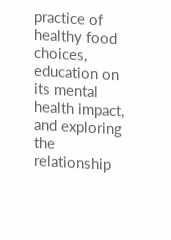practice of healthy food choices, education on its mental health impact, and exploring the relationship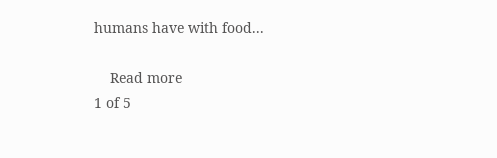humans have with food...

    Read more
1 of 5